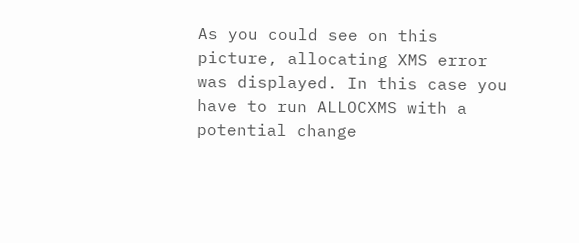As you could see on this picture, allocating XMS error was displayed. In this case you have to run ALLOCXMS with a potential change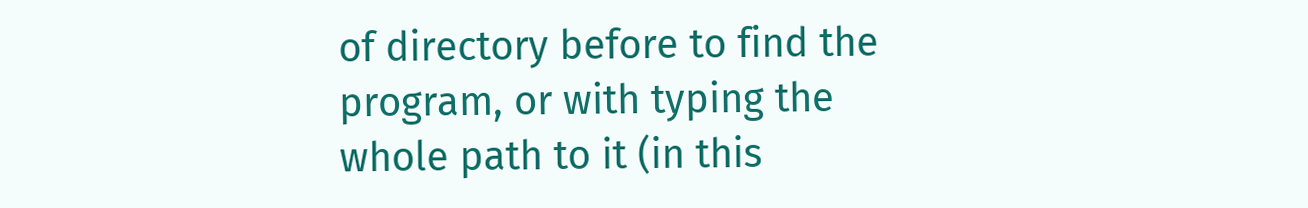of directory before to find the program, or with typing the whole path to it (in this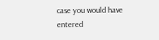case you would have entered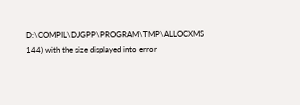D:\COMPIL\DJGPP\PROGRAM\TMP\ALLOCXMS 144) with the size displayed into error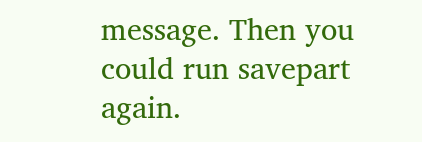message. Then you could run savepart again.